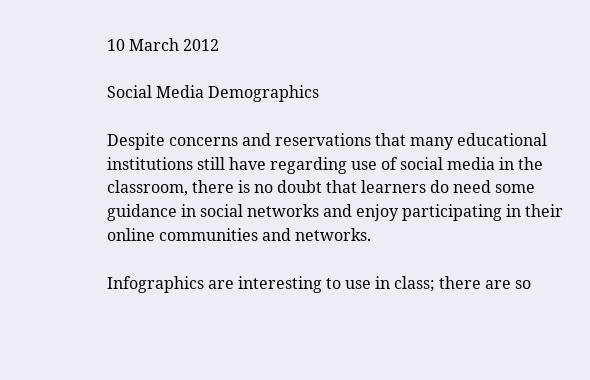10 March 2012

Social Media Demographics

Despite concerns and reservations that many educational institutions still have regarding use of social media in the classroom, there is no doubt that learners do need some guidance in social networks and enjoy participating in their online communities and networks.

Infographics are interesting to use in class; there are so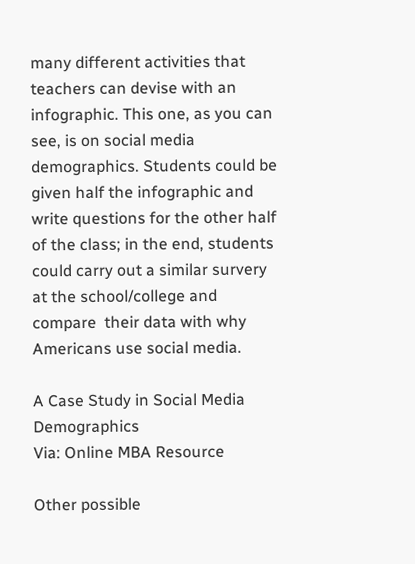many different activities that teachers can devise with an infographic. This one, as you can see, is on social media demographics. Students could be given half the infographic and write questions for the other half of the class; in the end, students could carry out a similar survery at the school/college and compare  their data with why Americans use social media.

A Case Study in Social Media Demographics
Via: Online MBA Resource

Other possible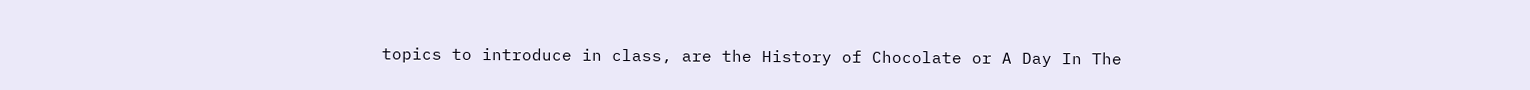topics to introduce in class, are the History of Chocolate or A Day In The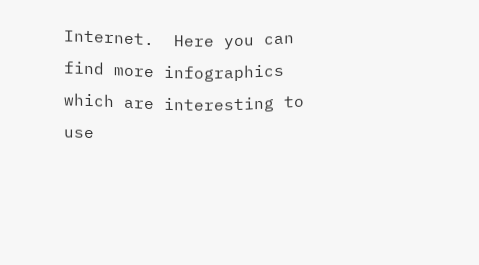Internet.  Here you can find more infographics which are interesting to use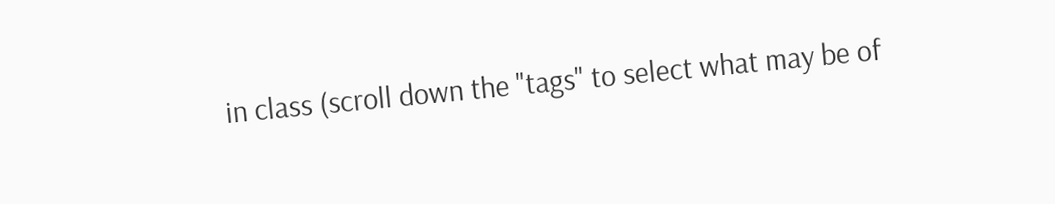in class (scroll down the "tags" to select what may be of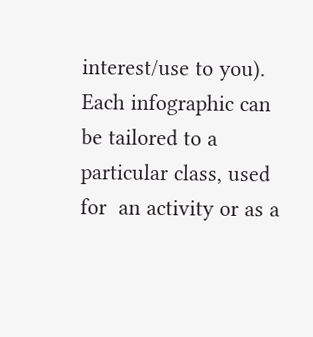interest/use to you). Each infographic can be tailored to a particular class, used for  an activity or as a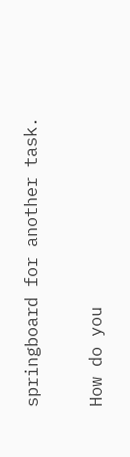springboard for another task.

How do you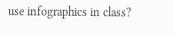use infographics in class?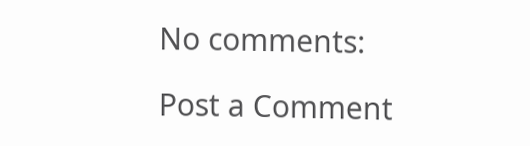No comments:

Post a Comment